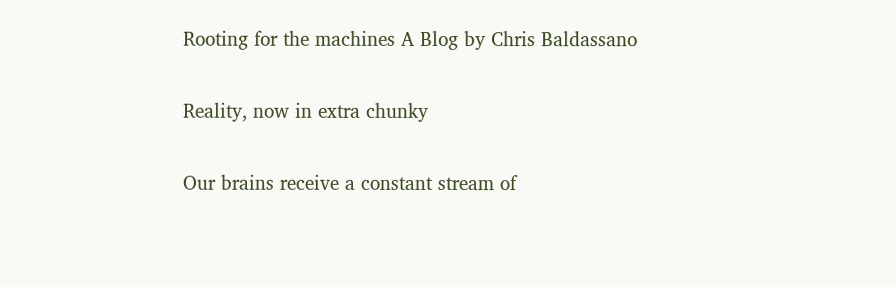Rooting for the machines A Blog by Chris Baldassano

Reality, now in extra chunky

Our brains receive a constant stream of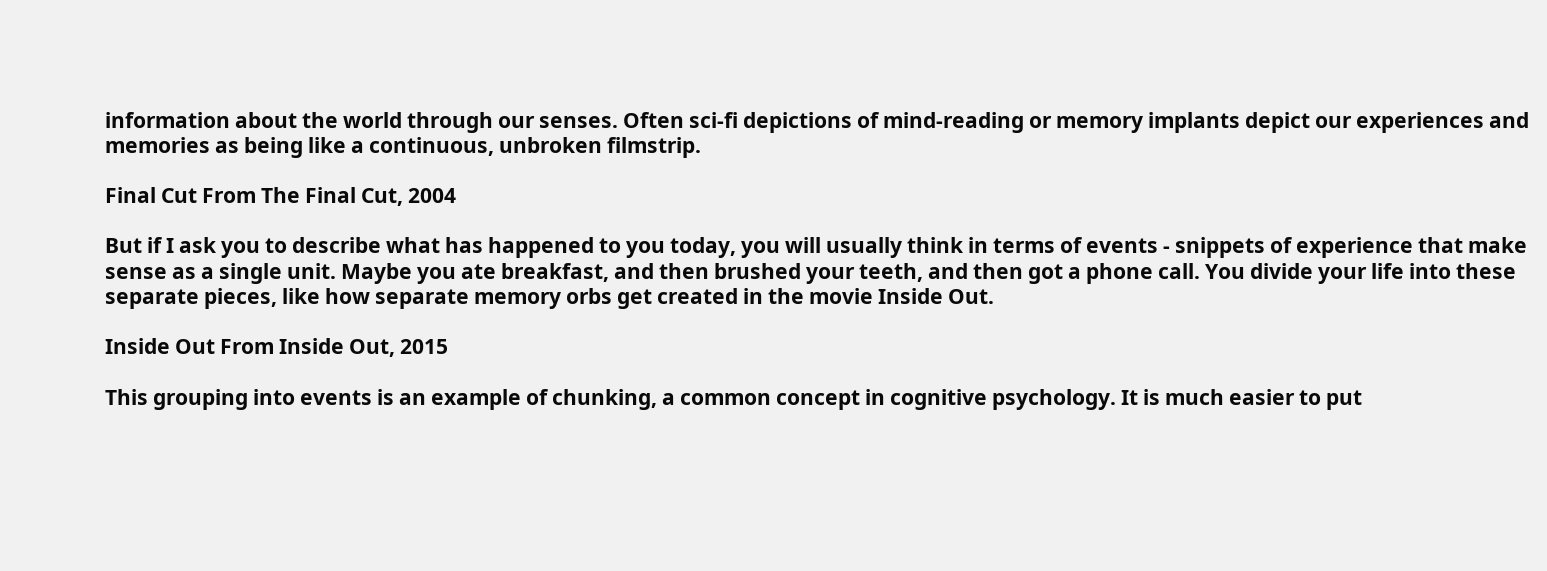information about the world through our senses. Often sci-fi depictions of mind-reading or memory implants depict our experiences and memories as being like a continuous, unbroken filmstrip.

Final Cut From The Final Cut, 2004

But if I ask you to describe what has happened to you today, you will usually think in terms of events - snippets of experience that make sense as a single unit. Maybe you ate breakfast, and then brushed your teeth, and then got a phone call. You divide your life into these separate pieces, like how separate memory orbs get created in the movie Inside Out.

Inside Out From Inside Out, 2015

This grouping into events is an example of chunking, a common concept in cognitive psychology. It is much easier to put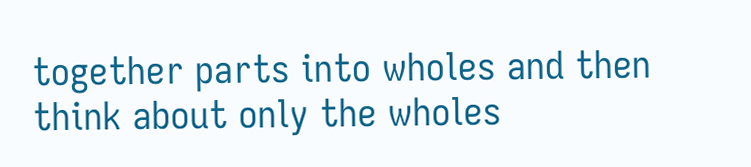together parts into wholes and then think about only the wholes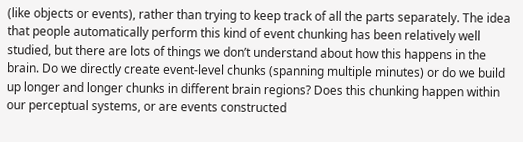(like objects or events), rather than trying to keep track of all the parts separately. The idea that people automatically perform this kind of event chunking has been relatively well studied, but there are lots of things we don’t understand about how this happens in the brain. Do we directly create event-level chunks (spanning multiple minutes) or do we build up longer and longer chunks in different brain regions? Does this chunking happen within our perceptual systems, or are events constructed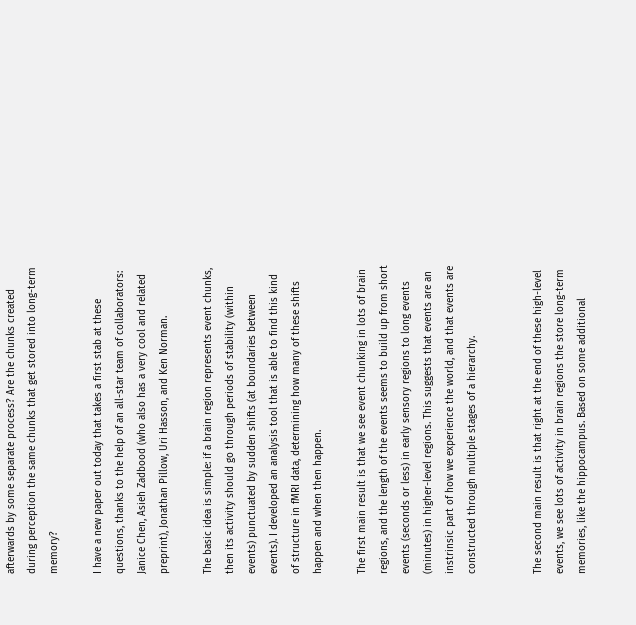afterwards by some separate process? Are the chunks created during perception the same chunks that get stored into long-term memory?

I have a new paper out today that takes a first stab at these questions, thanks to the help of an all-star team of collaborators: Janice Chen, Asieh Zadbood (who also has a very cool and related preprint), Jonathan Pillow, Uri Hasson, and Ken Norman.

The basic idea is simple: if a brain region represents event chunks, then its activity should go through periods of stability (within events) punctuated by sudden shifts (at boundaries between events). I developed an analysis tool that is able to find this kind of structure in fMRI data, determining how many of these shifts happen and when then happen.

The first main result is that we see event chunking in lots of brain regions, and the length of the events seems to build up from short events (seconds or less) in early sensory regions to long events (minutes) in higher-level regions. This suggests that events are an instrinsic part of how we experience the world, and that events are constructed through multiple stages of a hierarchy.


The second main result is that right at the end of these high-level events, we see lots of activity in brain regions the store long-term memories, like the hippocampus. Based on some additional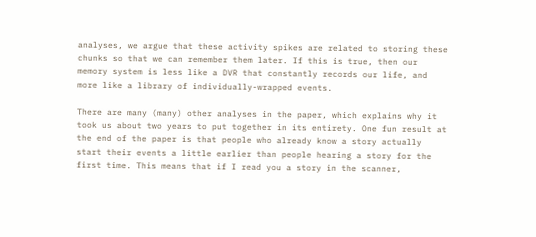analyses, we argue that these activity spikes are related to storing these chunks so that we can remember them later. If this is true, then our memory system is less like a DVR that constantly records our life, and more like a library of individually-wrapped events.

There are many (many) other analyses in the paper, which explains why it took us about two years to put together in its entirety. One fun result at the end of the paper is that people who already know a story actually start their events a little earlier than people hearing a story for the first time. This means that if I read you a story in the scanner,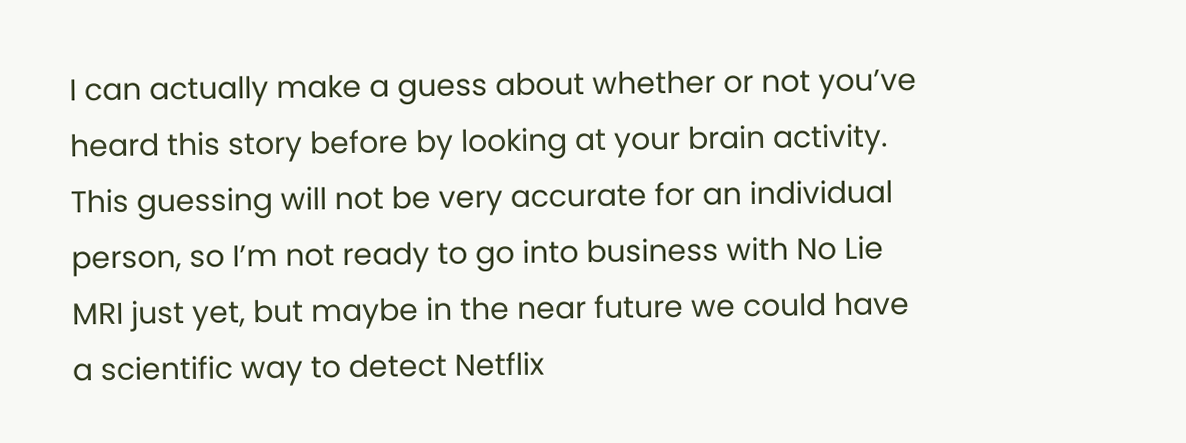I can actually make a guess about whether or not you’ve heard this story before by looking at your brain activity. This guessing will not be very accurate for an individual person, so I’m not ready to go into business with No Lie MRI just yet, but maybe in the near future we could have a scientific way to detect Netflix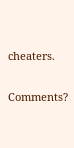cheaters.

Comments?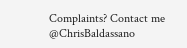Complaints? Contact me @ChrisBaldassano